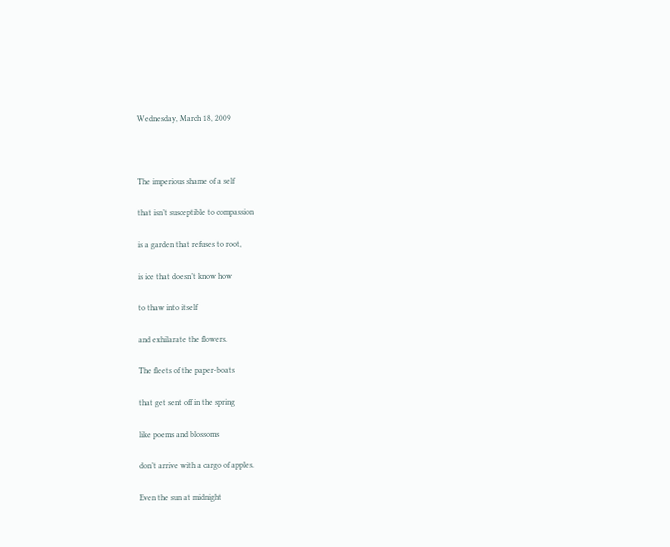Wednesday, March 18, 2009



The imperious shame of a self

that isn’t susceptible to compassion

is a garden that refuses to root,

is ice that doesn’t know how

to thaw into itself

and exhilarate the flowers.

The fleets of the paper-boats

that get sent off in the spring

like poems and blossoms

don’t arrive with a cargo of apples.

Even the sun at midnight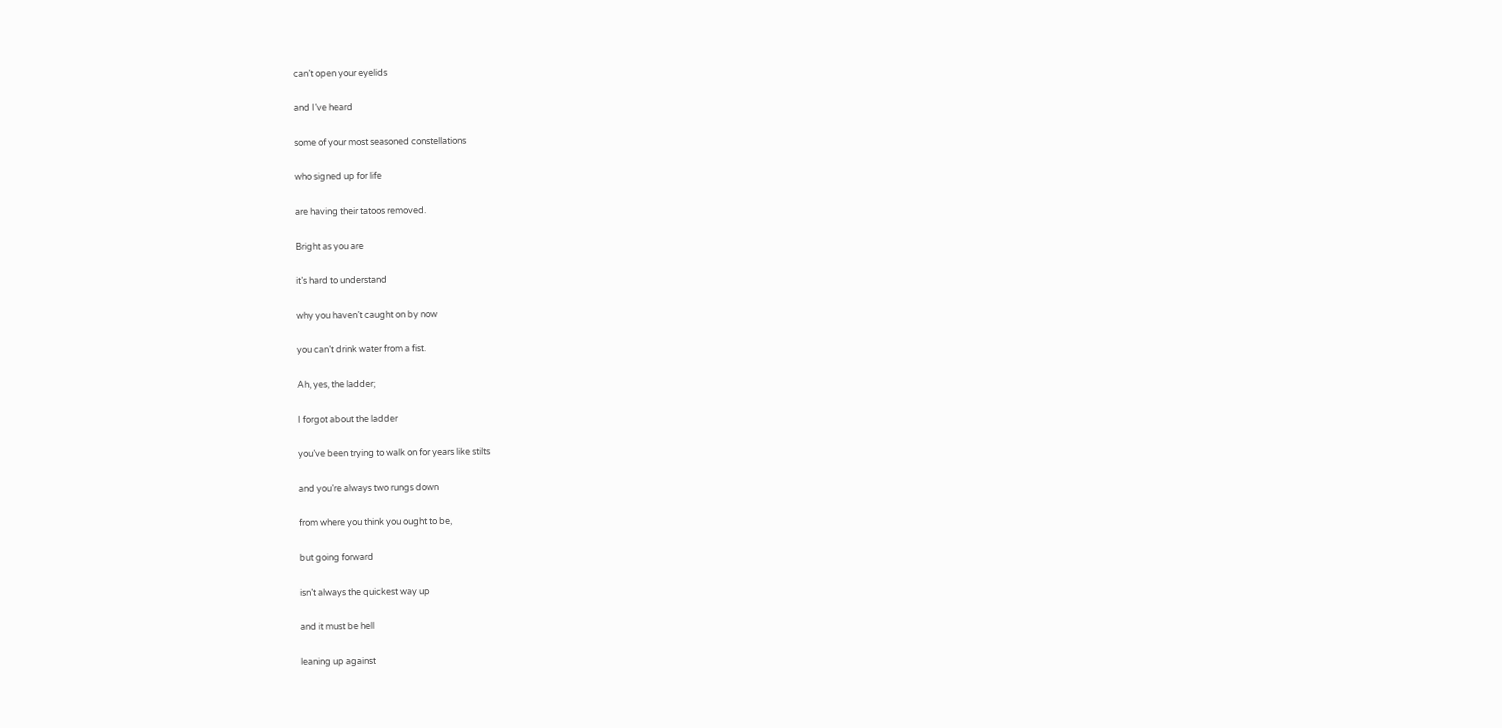can’t open your eyelids

and I’ve heard

some of your most seasoned constellations

who signed up for life

are having their tatoos removed.

Bright as you are

it’s hard to understand

why you haven’t caught on by now

you can’t drink water from a fist.

Ah, yes, the ladder;

I forgot about the ladder

you’ve been trying to walk on for years like stilts

and you’re always two rungs down

from where you think you ought to be,

but going forward

isn’t always the quickest way up

and it must be hell

leaning up against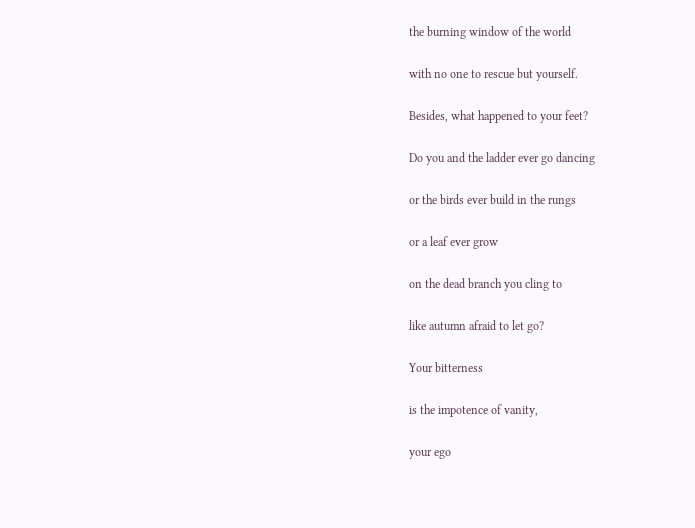the burning window of the world

with no one to rescue but yourself.

Besides, what happened to your feet?

Do you and the ladder ever go dancing

or the birds ever build in the rungs

or a leaf ever grow

on the dead branch you cling to

like autumn afraid to let go?

Your bitterness

is the impotence of vanity,

your ego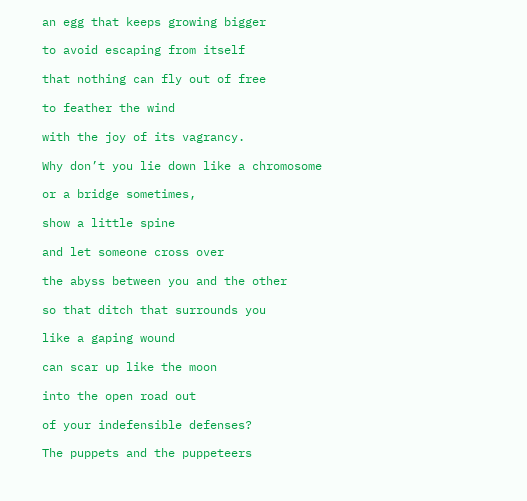an egg that keeps growing bigger

to avoid escaping from itself

that nothing can fly out of free

to feather the wind

with the joy of its vagrancy.

Why don’t you lie down like a chromosome

or a bridge sometimes,

show a little spine

and let someone cross over

the abyss between you and the other

so that ditch that surrounds you

like a gaping wound

can scar up like the moon

into the open road out

of your indefensible defenses?

The puppets and the puppeteers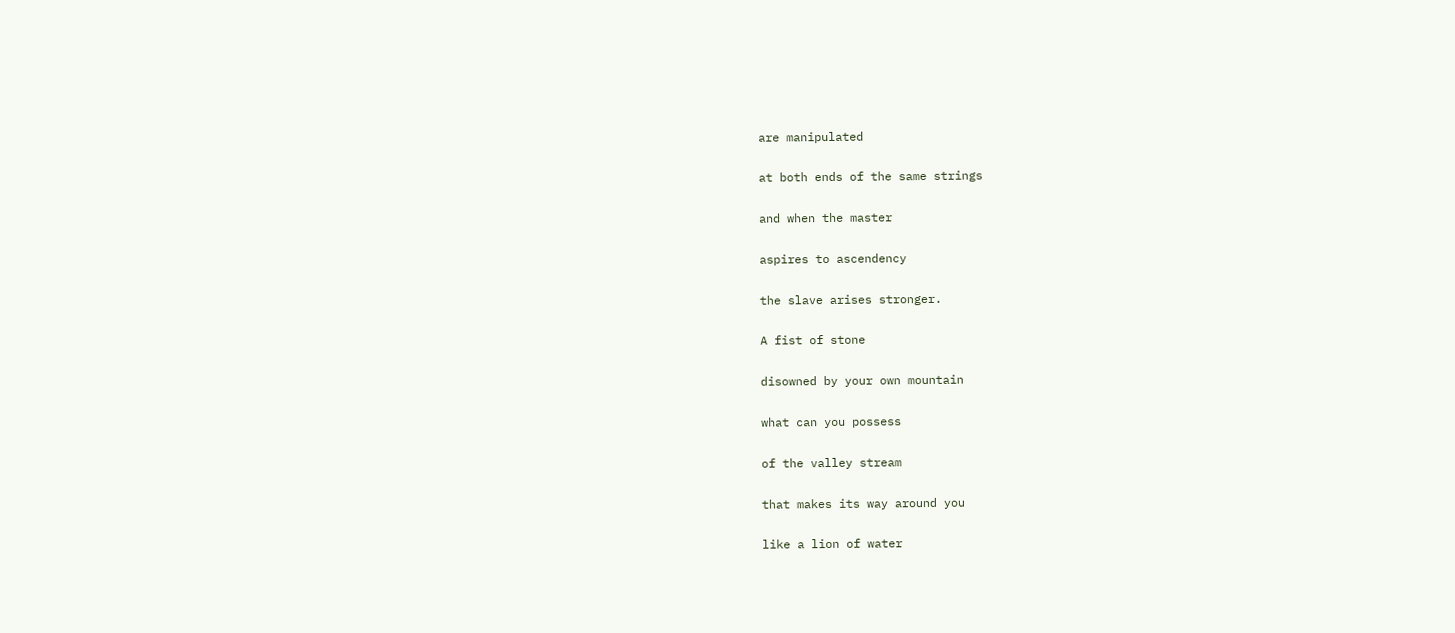are manipulated

at both ends of the same strings

and when the master

aspires to ascendency

the slave arises stronger.

A fist of stone

disowned by your own mountain

what can you possess

of the valley stream

that makes its way around you

like a lion of water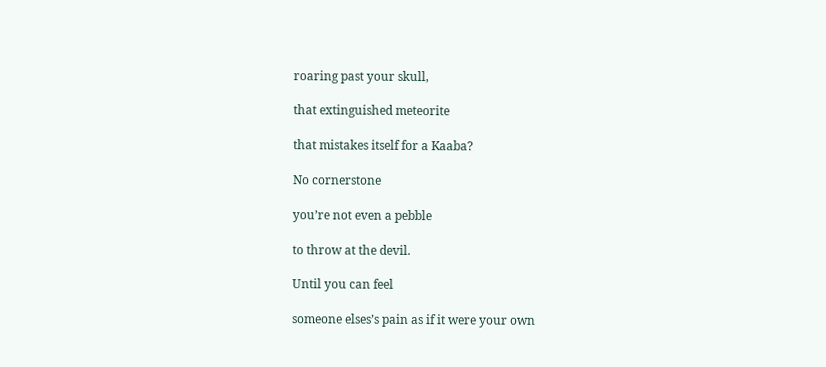roaring past your skull,

that extinguished meteorite

that mistakes itself for a Kaaba?

No cornerstone

you’re not even a pebble

to throw at the devil.

Until you can feel

someone elses’s pain as if it were your own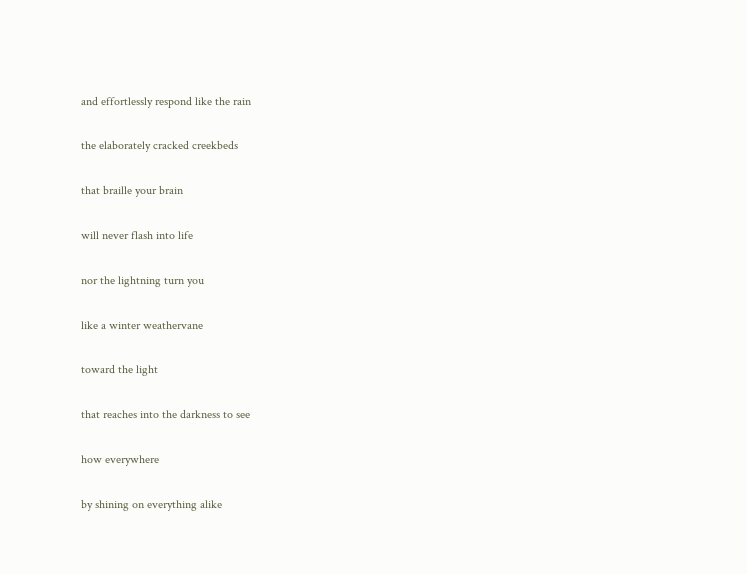and effortlessly respond like the rain

the elaborately cracked creekbeds

that braille your brain

will never flash into life

nor the lightning turn you

like a winter weathervane

toward the light

that reaches into the darkness to see

how everywhere

by shining on everything alike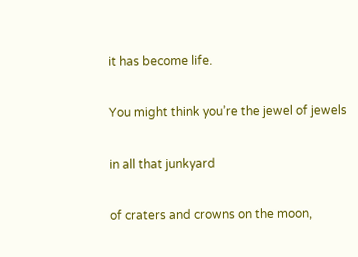it has become life.

You might think you’re the jewel of jewels

in all that junkyard

of craters and crowns on the moon,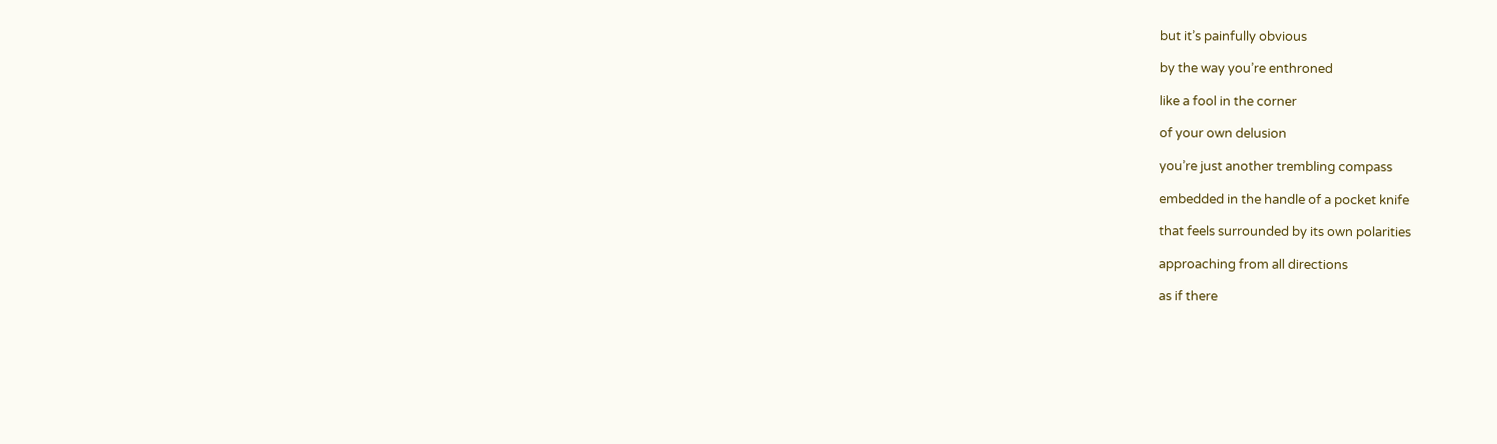but it’s painfully obvious

by the way you’re enthroned

like a fool in the corner

of your own delusion

you’re just another trembling compass

embedded in the handle of a pocket knife

that feels surrounded by its own polarities

approaching from all directions

as if there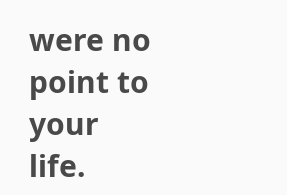were no point to your life.